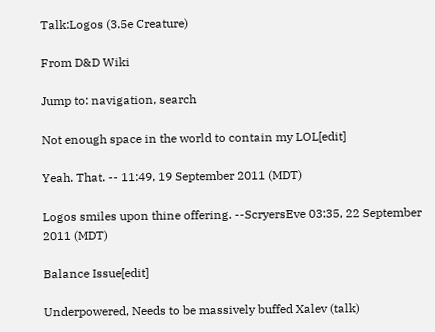Talk:Logos (3.5e Creature)

From D&D Wiki

Jump to: navigation, search

Not enough space in the world to contain my LOL[edit]

Yeah. That. -- 11:49, 19 September 2011 (MDT)

Logos smiles upon thine offering. --ScryersEve 03:35, 22 September 2011 (MDT)

Balance Issue[edit]

Underpowered, Needs to be massively buffed Xalev (talk)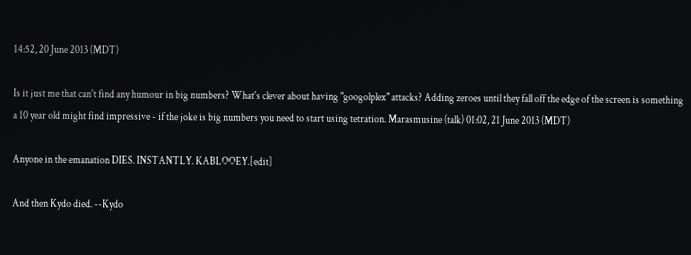14:52, 20 June 2013 (MDT)

Is it just me that can't find any humour in big numbers? What's clever about having "googolplex" attacks? Adding zeroes until they fall off the edge of the screen is something a 10 year old might find impressive - if the joke is big numbers you need to start using tetration. Marasmusine (talk) 01:02, 21 June 2013 (MDT)

Anyone in the emanation DIES. INSTANTLY. KABLOOEY.[edit]

And then Kydo died. --Kydo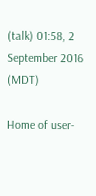(talk) 01:58, 2 September 2016 (MDT)

Home of user-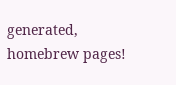generated,
homebrew pages!